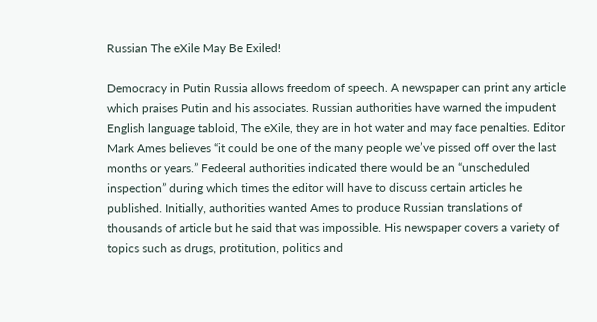Russian The eXile May Be Exiled!

Democracy in Putin Russia allows freedom of speech. A newspaper can print any article which praises Putin and his associates. Russian authorities have warned the impudent English language tabloid, The eXile, they are in hot water and may face penalties. Editor Mark Ames believes “it could be one of the many people we’ve pissed off over the last months or years.” Fedeeral authorities indicated there would be an “unscheduled inspection” during which times the editor will have to discuss certain articles he published. Initially, authorities wanted Ames to produce Russian translations of thousands of article but he said that was impossible. His newspaper covers a variety of topics such as drugs, protitution, politics and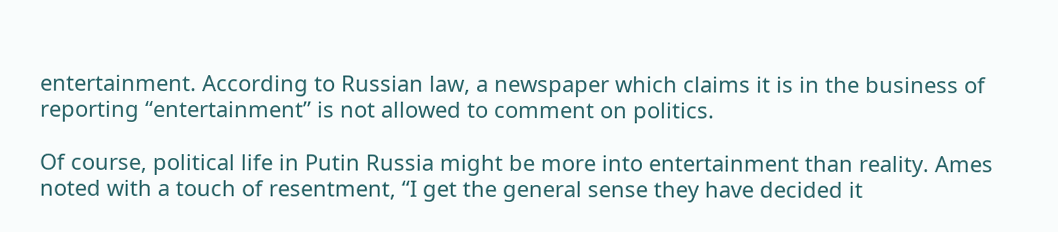entertainment. According to Russian law, a newspaper which claims it is in the business of reporting “entertainment” is not allowed to comment on politics.

Of course, political life in Putin Russia might be more into entertainment than reality. Ames noted with a touch of resentment, “I get the general sense they have decided it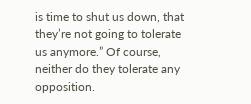is time to shut us down, that they’re not going to tolerate us anymore.” Of course, neither do they tolerate any opposition.